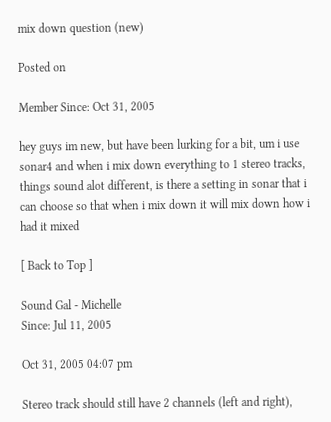mix down question (new)

Posted on

Member Since: Oct 31, 2005

hey guys im new, but have been lurking for a bit, um i use sonar4 and when i mix down everything to 1 stereo tracks, things sound alot different, is there a setting in sonar that i can choose so that when i mix down it will mix down how i had it mixed

[ Back to Top ]

Sound Gal - Michelle
Since: Jul 11, 2005

Oct 31, 2005 04:07 pm

Stereo track should still have 2 channels (left and right),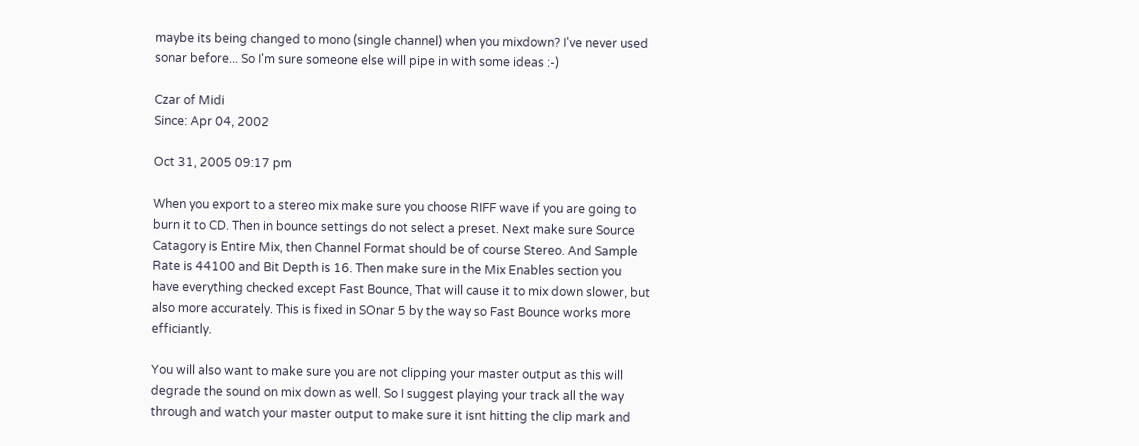maybe its being changed to mono (single channel) when you mixdown? I've never used sonar before... So I'm sure someone else will pipe in with some ideas :-)

Czar of Midi
Since: Apr 04, 2002

Oct 31, 2005 09:17 pm

When you export to a stereo mix make sure you choose RIFF wave if you are going to burn it to CD. Then in bounce settings do not select a preset. Next make sure Source Catagory is Entire Mix, then Channel Format should be of course Stereo. And Sample Rate is 44100 and Bit Depth is 16. Then make sure in the Mix Enables section you have everything checked except Fast Bounce, That will cause it to mix down slower, but also more accurately. This is fixed in SOnar 5 by the way so Fast Bounce works more efficiantly.

You will also want to make sure you are not clipping your master output as this will degrade the sound on mix down as well. So I suggest playing your track all the way through and watch your master output to make sure it isnt hitting the clip mark and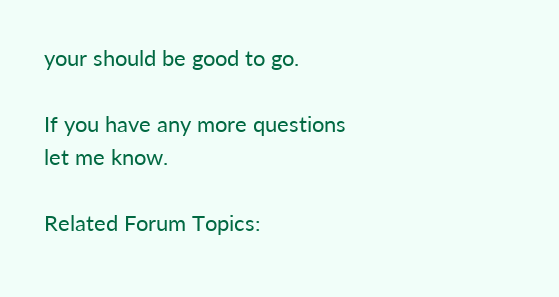your should be good to go.

If you have any more questions let me know.

Related Forum Topics: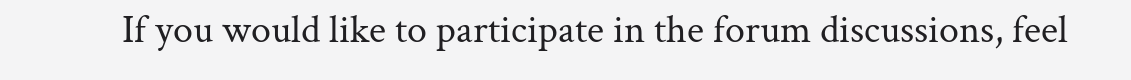If you would like to participate in the forum discussions, feel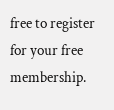free to register for your free membership.